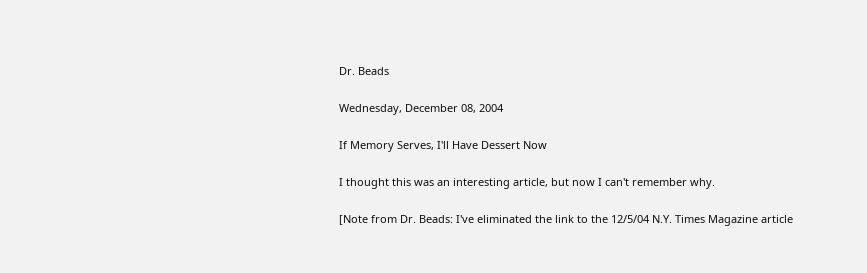Dr. Beads

Wednesday, December 08, 2004

If Memory Serves, I'll Have Dessert Now

I thought this was an interesting article, but now I can't remember why.

[Note from Dr. Beads: I've eliminated the link to the 12/5/04 N.Y. Times Magazine article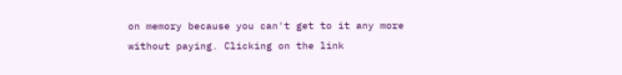on memory because you can't get to it any more without paying. Clicking on the link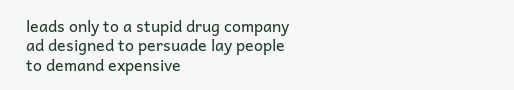leads only to a stupid drug company ad designed to persuade lay people to demand expensive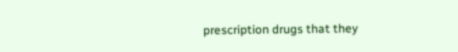prescription drugs that they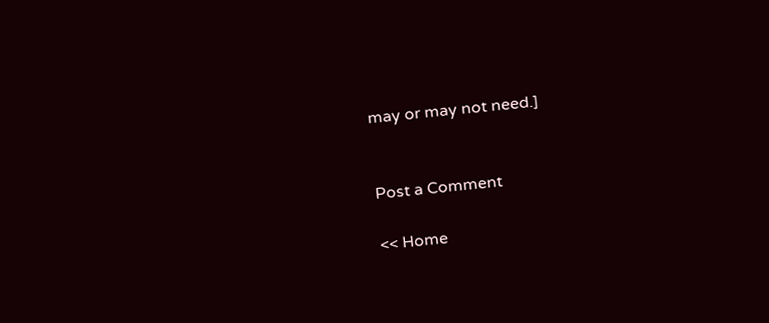may or may not need.]


Post a Comment

<< Home